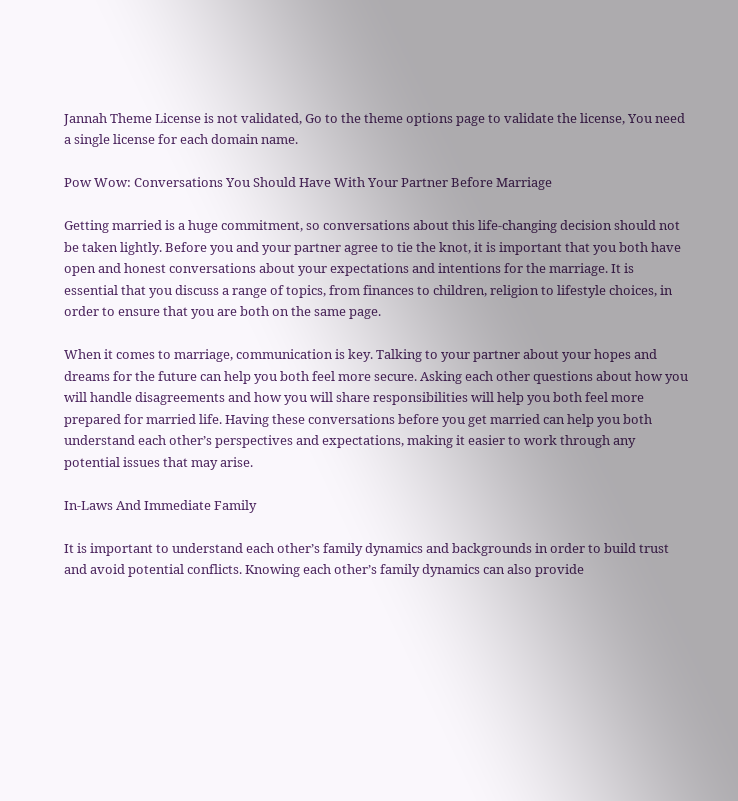Jannah Theme License is not validated, Go to the theme options page to validate the license, You need a single license for each domain name.

Pow Wow: Conversations You Should Have With Your Partner Before Marriage

Getting married is a huge commitment, so conversations about this life-changing decision should not be taken lightly. Before you and your partner agree to tie the knot, it is important that you both have open and honest conversations about your expectations and intentions for the marriage. It is essential that you discuss a range of topics, from finances to children, religion to lifestyle choices, in order to ensure that you are both on the same page.

When it comes to marriage, communication is key. Talking to your partner about your hopes and dreams for the future can help you both feel more secure. Asking each other questions about how you will handle disagreements and how you will share responsibilities will help you both feel more prepared for married life. Having these conversations before you get married can help you both understand each other’s perspectives and expectations, making it easier to work through any potential issues that may arise.

In-Laws And Immediate Family

It is important to understand each other’s family dynamics and backgrounds in order to build trust and avoid potential conflicts. Knowing each other’s family dynamics can also provide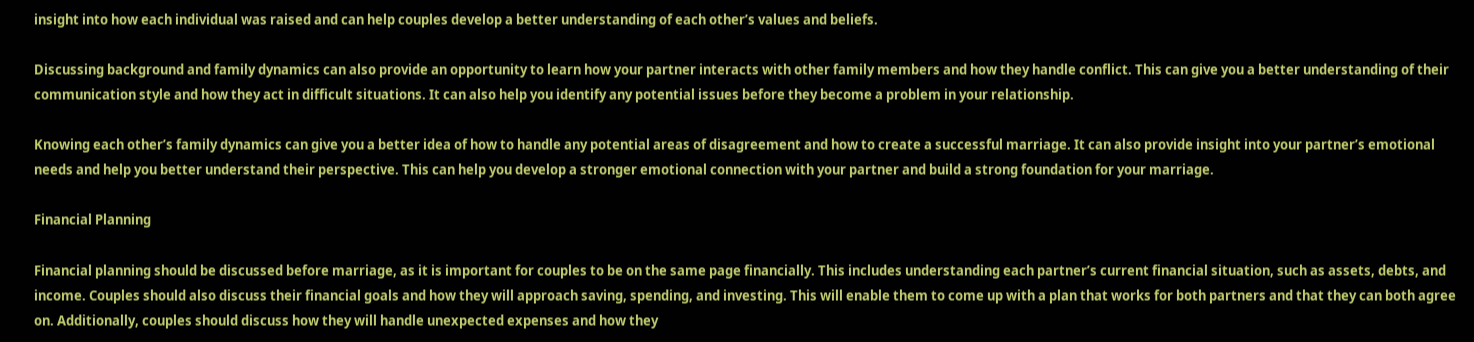insight into how each individual was raised and can help couples develop a better understanding of each other’s values and beliefs.

Discussing background and family dynamics can also provide an opportunity to learn how your partner interacts with other family members and how they handle conflict. This can give you a better understanding of their communication style and how they act in difficult situations. It can also help you identify any potential issues before they become a problem in your relationship.

Knowing each other’s family dynamics can give you a better idea of how to handle any potential areas of disagreement and how to create a successful marriage. It can also provide insight into your partner’s emotional needs and help you better understand their perspective. This can help you develop a stronger emotional connection with your partner and build a strong foundation for your marriage.

Financial Planning

Financial planning should be discussed before marriage, as it is important for couples to be on the same page financially. This includes understanding each partner’s current financial situation, such as assets, debts, and income. Couples should also discuss their financial goals and how they will approach saving, spending, and investing. This will enable them to come up with a plan that works for both partners and that they can both agree on. Additionally, couples should discuss how they will handle unexpected expenses and how they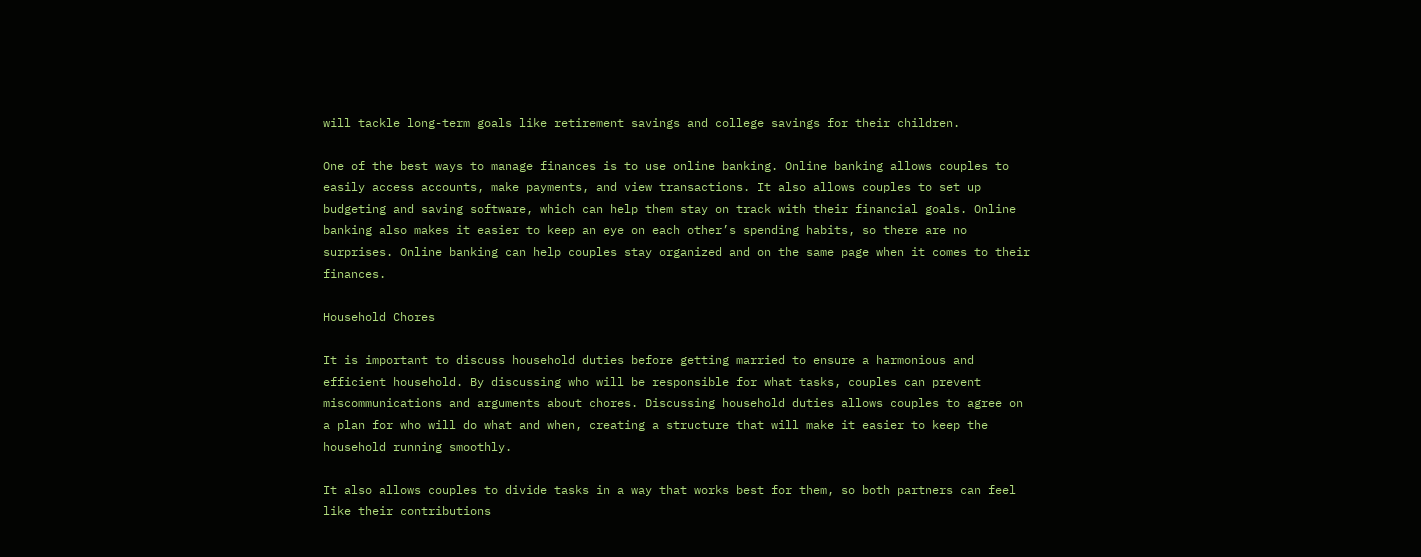will tackle long-term goals like retirement savings and college savings for their children.

One of the best ways to manage finances is to use online banking. Online banking allows couples to easily access accounts, make payments, and view transactions. It also allows couples to set up budgeting and saving software, which can help them stay on track with their financial goals. Online banking also makes it easier to keep an eye on each other’s spending habits, so there are no surprises. Online banking can help couples stay organized and on the same page when it comes to their finances.

Household Chores

It is important to discuss household duties before getting married to ensure a harmonious and efficient household. By discussing who will be responsible for what tasks, couples can prevent miscommunications and arguments about chores. Discussing household duties allows couples to agree on a plan for who will do what and when, creating a structure that will make it easier to keep the household running smoothly.

It also allows couples to divide tasks in a way that works best for them, so both partners can feel like their contributions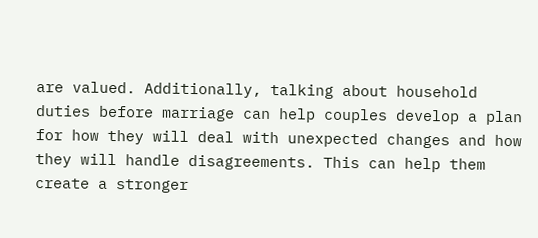are valued. Additionally, talking about household duties before marriage can help couples develop a plan for how they will deal with unexpected changes and how they will handle disagreements. This can help them create a stronger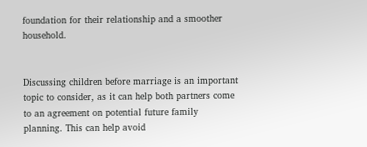foundation for their relationship and a smoother household.


Discussing children before marriage is an important topic to consider, as it can help both partners come to an agreement on potential future family planning. This can help avoid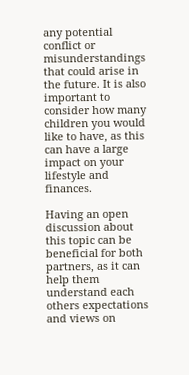any potential conflict or misunderstandings that could arise in the future. It is also important to consider how many children you would like to have, as this can have a large impact on your lifestyle and finances.

Having an open discussion about this topic can be beneficial for both partners, as it can help them understand each others expectations and views on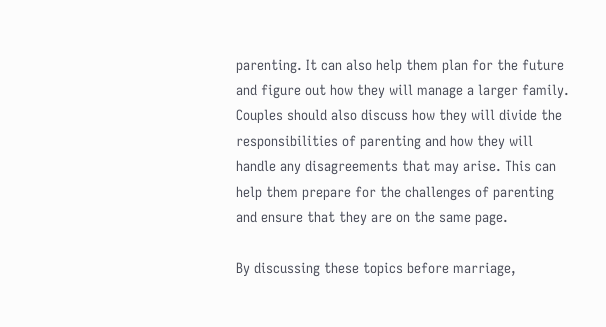parenting. It can also help them plan for the future and figure out how they will manage a larger family. Couples should also discuss how they will divide the responsibilities of parenting and how they will handle any disagreements that may arise. This can help them prepare for the challenges of parenting and ensure that they are on the same page.

By discussing these topics before marriage,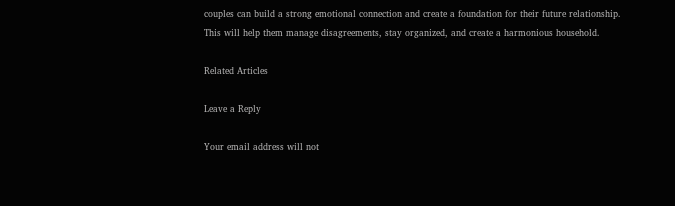couples can build a strong emotional connection and create a foundation for their future relationship. This will help them manage disagreements, stay organized, and create a harmonious household.

Related Articles

Leave a Reply

Your email address will not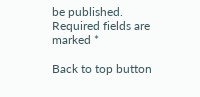be published. Required fields are marked *

Back to top button